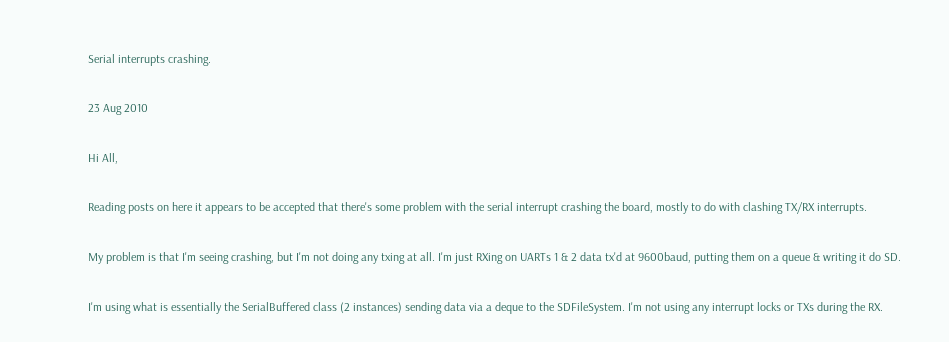Serial interrupts crashing.

23 Aug 2010

Hi All,

Reading posts on here it appears to be accepted that there's some problem with the serial interrupt crashing the board, mostly to do with clashing TX/RX interrupts.

My problem is that I'm seeing crashing, but I'm not doing any txing at all. I'm just RXing on UARTs 1 & 2 data tx'd at 9600baud, putting them on a queue & writing it do SD.

I'm using what is essentially the SerialBuffered class (2 instances) sending data via a deque to the SDFileSystem. I'm not using any interrupt locks or TXs during the RX.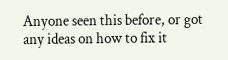Anyone seen this before, or got any ideas on how to fix it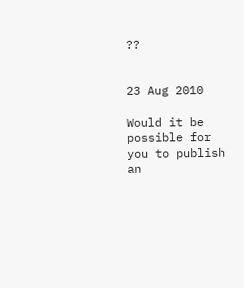??


23 Aug 2010

Would it be possible for you to publish an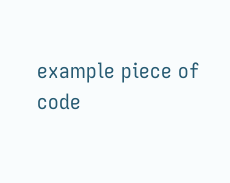example piece of code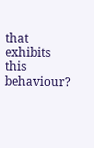that exhibits this behaviour?